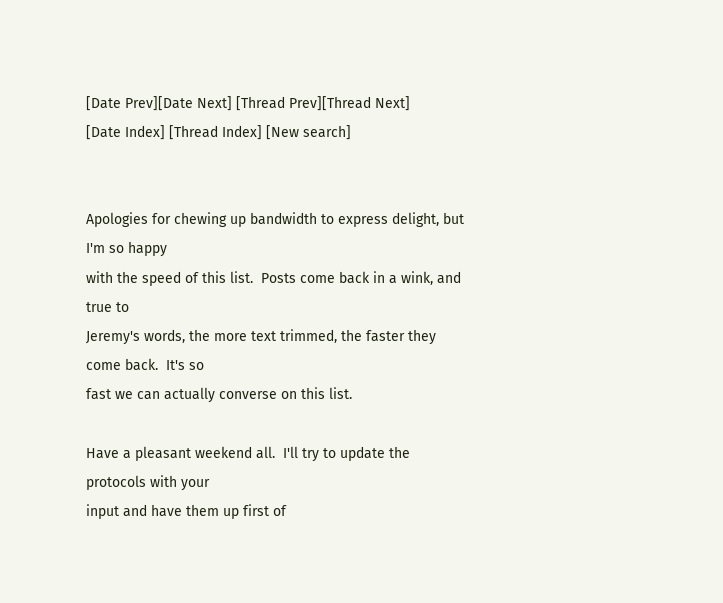[Date Prev][Date Next] [Thread Prev][Thread Next]
[Date Index] [Thread Index] [New search]


Apologies for chewing up bandwidth to express delight, but I'm so happy
with the speed of this list.  Posts come back in a wink, and true to
Jeremy's words, the more text trimmed, the faster they come back.  It's so
fast we can actually converse on this list.

Have a pleasant weekend all.  I'll try to update the protocols with your
input and have them up first of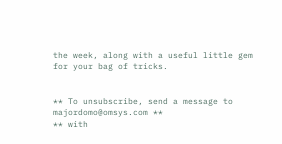the week, along with a useful little gem
for your bag of tricks.


** To unsubscribe, send a message to majordomo@omsys.com **
** with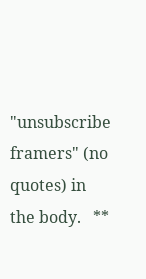"unsubscribe framers" (no quotes) in the body.   **